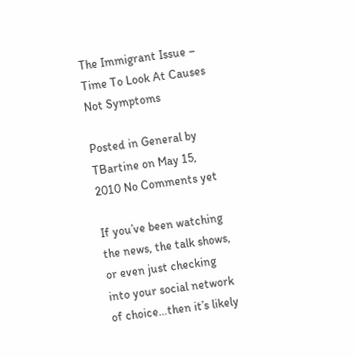The Immigrant Issue – Time To Look At Causes Not Symptoms

Posted in General by TBartine on May 15, 2010 No Comments yet

If you’ve been watching the news, the talk shows, or even just checking into your social network of choice…then it’s likely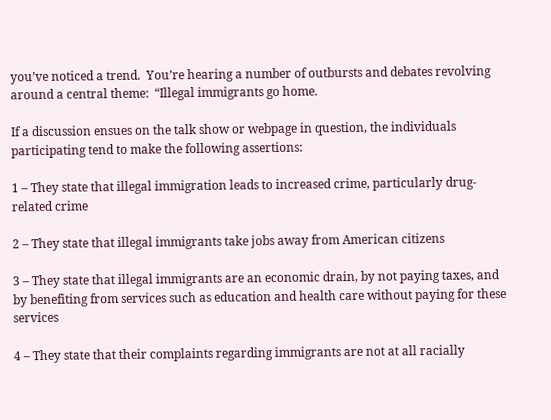you’ve noticed a trend.  You’re hearing a number of outbursts and debates revolving around a central theme:  “Illegal immigrants go home.

If a discussion ensues on the talk show or webpage in question, the individuals participating tend to make the following assertions:

1 – They state that illegal immigration leads to increased crime, particularly drug-related crime

2 – They state that illegal immigrants take jobs away from American citizens

3 – They state that illegal immigrants are an economic drain, by not paying taxes, and by benefiting from services such as education and health care without paying for these services

4 – They state that their complaints regarding immigrants are not at all racially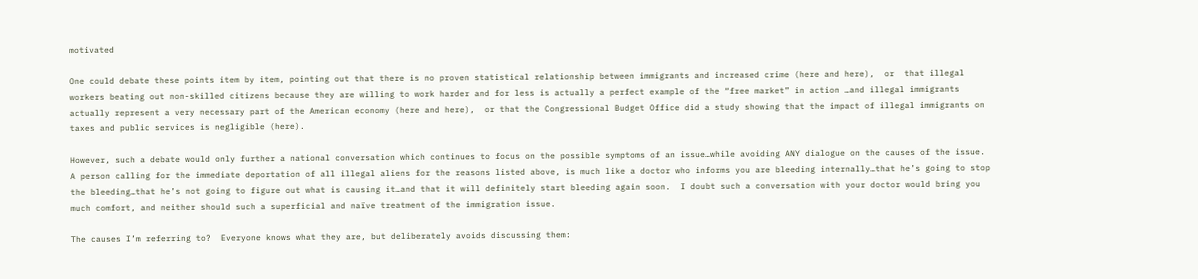motivated

One could debate these points item by item, pointing out that there is no proven statistical relationship between immigrants and increased crime (here and here),  or  that illegal workers beating out non-skilled citizens because they are willing to work harder and for less is actually a perfect example of the “free market” in action …and illegal immigrants actually represent a very necessary part of the American economy (here and here),  or that the Congressional Budget Office did a study showing that the impact of illegal immigrants on taxes and public services is negligible (here).

However, such a debate would only further a national conversation which continues to focus on the possible symptoms of an issue…while avoiding ANY dialogue on the causes of the issue.  A person calling for the immediate deportation of all illegal aliens for the reasons listed above, is much like a doctor who informs you are bleeding internally…that he’s going to stop the bleeding…that he’s not going to figure out what is causing it…and that it will definitely start bleeding again soon.  I doubt such a conversation with your doctor would bring you much comfort, and neither should such a superficial and naïve treatment of the immigration issue.

The causes I’m referring to?  Everyone knows what they are, but deliberately avoids discussing them: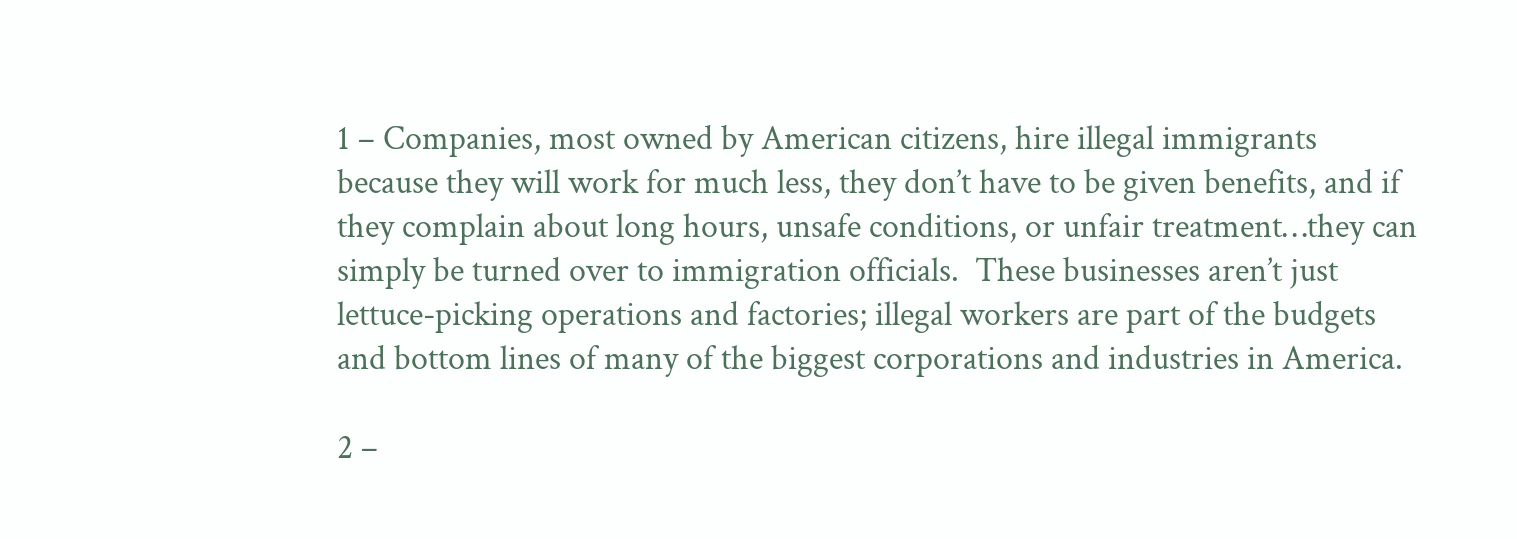1 – Companies, most owned by American citizens, hire illegal immigrants because they will work for much less, they don’t have to be given benefits, and if they complain about long hours, unsafe conditions, or unfair treatment…they can simply be turned over to immigration officials.  These businesses aren’t just lettuce-picking operations and factories; illegal workers are part of the budgets and bottom lines of many of the biggest corporations and industries in America.

2 –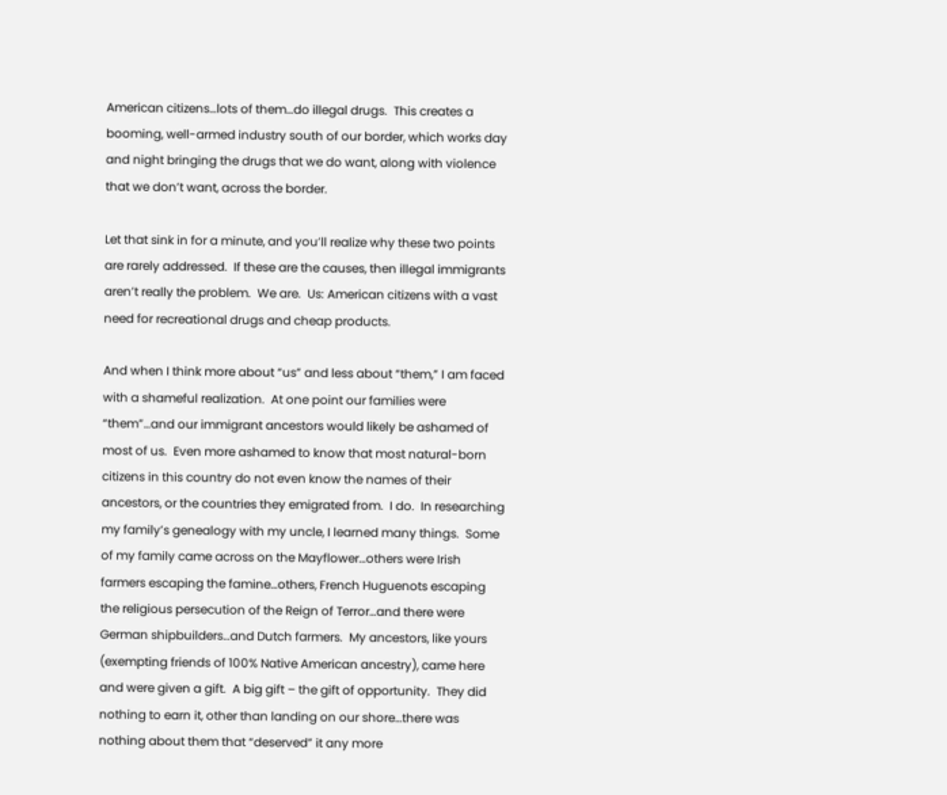American citizens…lots of them…do illegal drugs.  This creates a booming, well-armed industry south of our border, which works day and night bringing the drugs that we do want, along with violence that we don’t want, across the border.

Let that sink in for a minute, and you’ll realize why these two points are rarely addressed.  If these are the causes, then illegal immigrants aren’t really the problem.  We are.  Us: American citizens with a vast need for recreational drugs and cheap products.

And when I think more about “us” and less about “them,” I am faced with a shameful realization.  At one point our families were “them”…and our immigrant ancestors would likely be ashamed of most of us.  Even more ashamed to know that most natural-born citizens in this country do not even know the names of their ancestors, or the countries they emigrated from.  I do.  In researching my family’s genealogy with my uncle, I learned many things.  Some of my family came across on the Mayflower…others were Irish farmers escaping the famine…others, French Huguenots escaping the religious persecution of the Reign of Terror…and there were German shipbuilders…and Dutch farmers.  My ancestors, like yours (exempting friends of 100% Native American ancestry), came here and were given a gift.  A big gift – the gift of opportunity.  They did nothing to earn it, other than landing on our shore…there was nothing about them that “deserved” it any more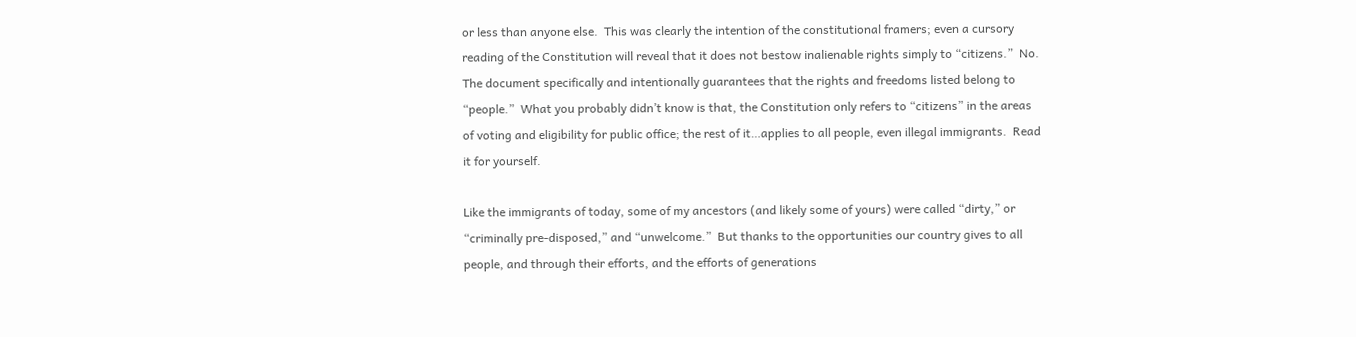or less than anyone else.  This was clearly the intention of the constitutional framers; even a cursory reading of the Constitution will reveal that it does not bestow inalienable rights simply to “citizens.”  No.  The document specifically and intentionally guarantees that the rights and freedoms listed belong to “people.”  What you probably didn’t know is that, the Constitution only refers to “citizens” in the areas of voting and eligibility for public office; the rest of it…applies to all people, even illegal immigrants.  Read it for yourself.

Like the immigrants of today, some of my ancestors (and likely some of yours) were called “dirty,” or “criminally pre-disposed,” and “unwelcome.”  But thanks to the opportunities our country gives to all people, and through their efforts, and the efforts of generations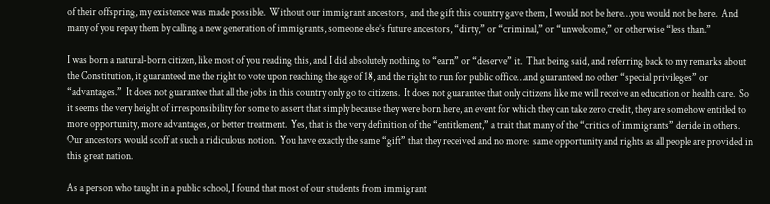of their offspring, my existence was made possible.  Without our immigrant ancestors,  and the gift this country gave them, I would not be here…you would not be here.  And many of you repay them by calling a new generation of immigrants, someone else’s future ancestors, “dirty,” or “criminal,” or “unwelcome,” or otherwise “less than.”

I was born a natural-born citizen, like most of you reading this, and I did absolutely nothing to “earn” or “deserve” it.  That being said, and referring back to my remarks about the Constitution, it guaranteed me the right to vote upon reaching the age of 18, and the right to run for public office…and guaranteed no other “special privileges” or “advantages.”  It does not guarantee that all the jobs in this country only go to citizens.  It does not guarantee that only citizens like me will receive an education or health care.  So it seems the very height of irresponsibility for some to assert that simply because they were born here, an event for which they can take zero credit, they are somehow entitled to more opportunity, more advantages, or better treatment.  Yes, that is the very definition of the “entitlement,” a trait that many of the “critics of immigrants” deride in others.   Our ancestors would scoff at such a ridiculous notion.  You have exactly the same “gift” that they received and no more:  same opportunity and rights as all people are provided in this great nation.

As a person who taught in a public school, I found that most of our students from immigrant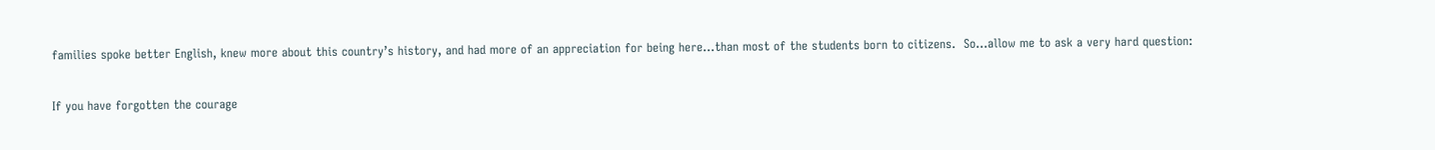families spoke better English, knew more about this country’s history, and had more of an appreciation for being here…than most of the students born to citizens.  So…allow me to ask a very hard question:

If you have forgotten the courage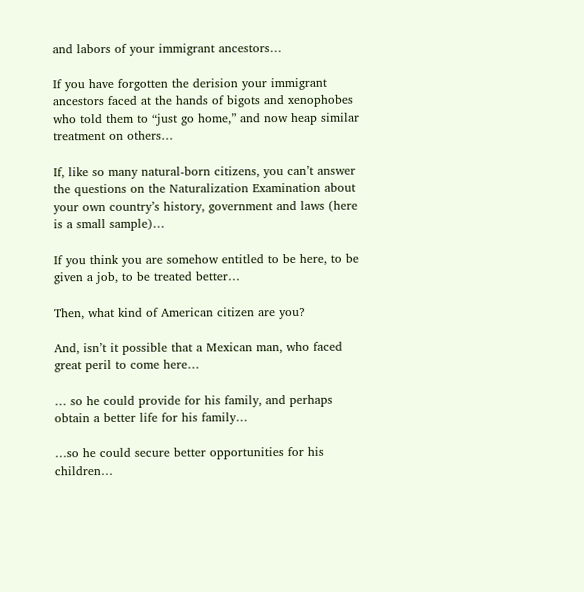and labors of your immigrant ancestors…

If you have forgotten the derision your immigrant ancestors faced at the hands of bigots and xenophobes who told them to “just go home,” and now heap similar treatment on others…

If, like so many natural-born citizens, you can’t answer the questions on the Naturalization Examination about your own country’s history, government and laws (here is a small sample)…

If you think you are somehow entitled to be here, to be given a job, to be treated better…

Then, what kind of American citizen are you?

And, isn’t it possible that a Mexican man, who faced great peril to come here…

… so he could provide for his family, and perhaps obtain a better life for his family…

…so he could secure better opportunities for his children…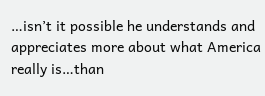…isn’t it possible he understands and appreciates more about what America really is…than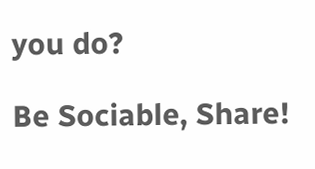you do?

Be Sociable, Share!